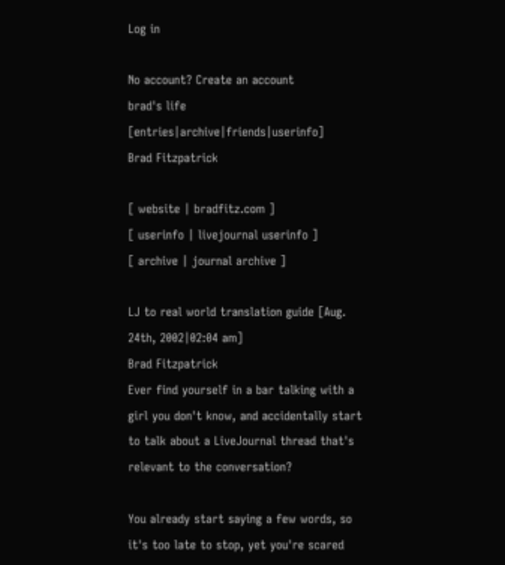Log in

No account? Create an account
brad's life [entries|archive|friends|userinfo]
Brad Fitzpatrick

[ website | bradfitz.com ]
[ userinfo | livejournal userinfo ]
[ archive | journal archive ]

LJ to real world translation guide [Aug. 24th, 2002|02:04 am]
Brad Fitzpatrick
Ever find yourself in a bar talking with a girl you don't know, and accidentally start to talk about a LiveJournal thread that's relevant to the conversation?

You already start saying a few words, so it's too late to stop, yet you're scared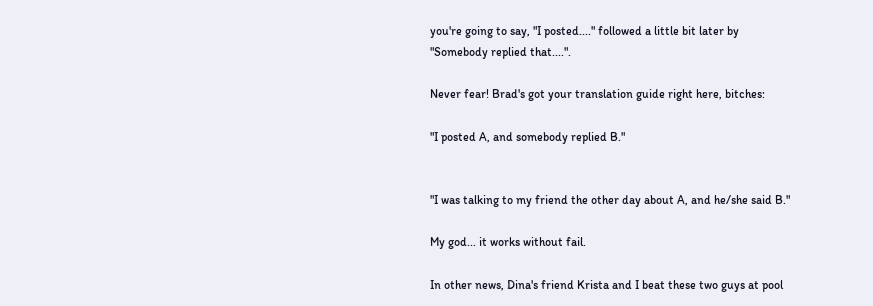you're going to say, "I posted...." followed a little bit later by "Somebody replied that....".

Never fear! Brad's got your translation guide right here, bitches:

"I posted A, and somebody replied B."


"I was talking to my friend the other day about A, and he/she said B."

My god... it works without fail.

In other news, Dina's friend Krista and I beat these two guys at pool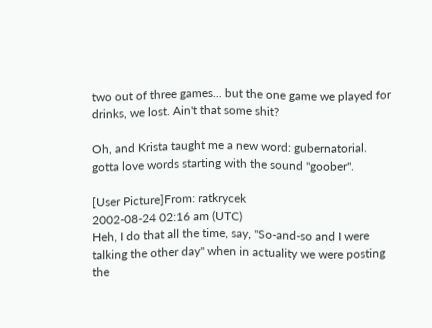two out of three games... but the one game we played for drinks, we lost. Ain't that some shit?

Oh, and Krista taught me a new word: gubernatorial. gotta love words starting with the sound "goober".

[User Picture]From: ratkrycek
2002-08-24 02:16 am (UTC)
Heh, I do that all the time, say, "So-and-so and I were talking the other day" when in actuality we were posting the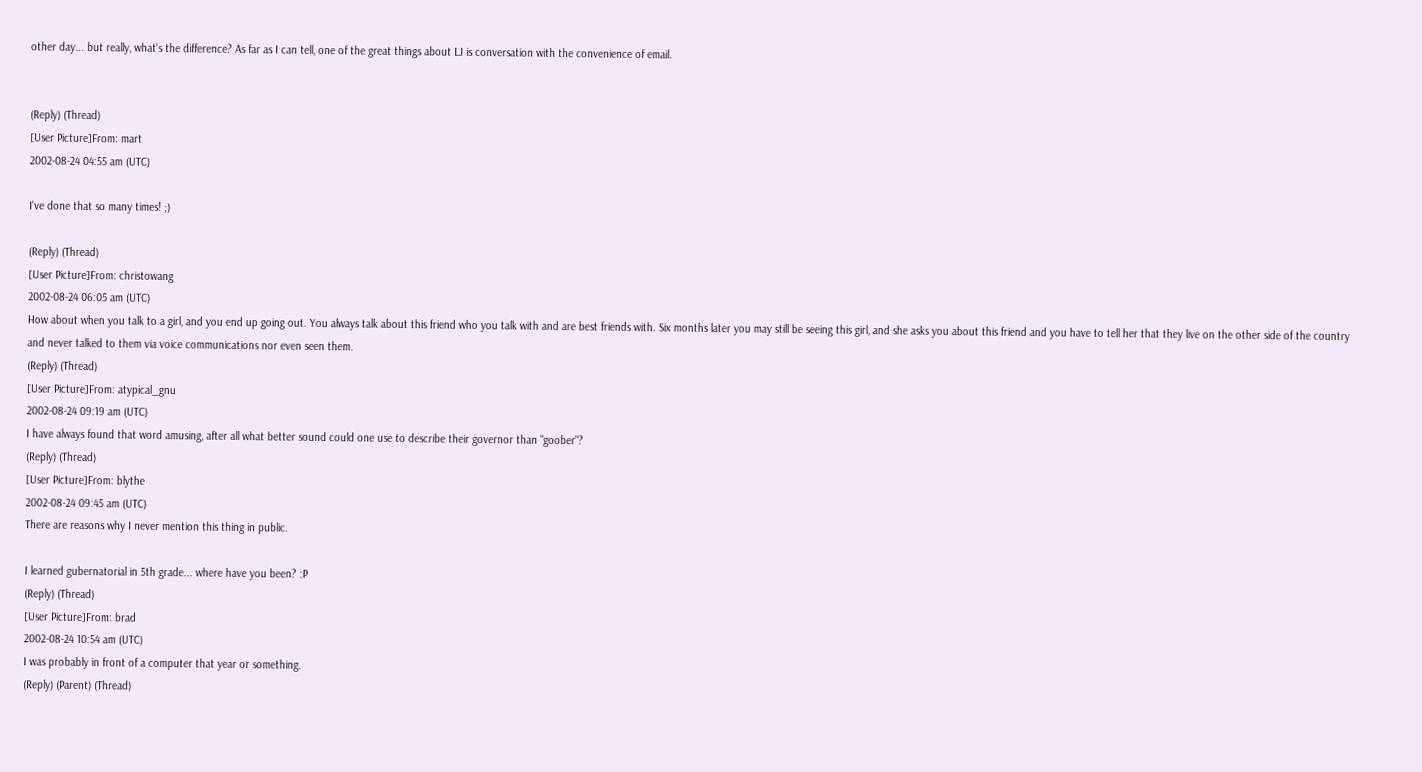other day... but really, what's the difference? As far as I can tell, one of the great things about LJ is conversation with the convenience of email.


(Reply) (Thread)
[User Picture]From: mart
2002-08-24 04:55 am (UTC)

I've done that so many times! ;)

(Reply) (Thread)
[User Picture]From: christowang
2002-08-24 06:05 am (UTC)
How about when you talk to a girl, and you end up going out. You always talk about this friend who you talk with and are best friends with. Six months later you may still be seeing this girl, and she asks you about this friend and you have to tell her that they live on the other side of the country and never talked to them via voice communications nor even seen them.
(Reply) (Thread)
[User Picture]From: atypical_gnu
2002-08-24 09:19 am (UTC)
I have always found that word amusing, after all what better sound could one use to describe their governor than "goober"?
(Reply) (Thread)
[User Picture]From: blythe
2002-08-24 09:45 am (UTC)
There are reasons why I never mention this thing in public.

I learned gubernatorial in 5th grade... where have you been? :P
(Reply) (Thread)
[User Picture]From: brad
2002-08-24 10:54 am (UTC)
I was probably in front of a computer that year or something.
(Reply) (Parent) (Thread)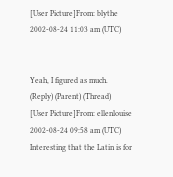[User Picture]From: blythe
2002-08-24 11:03 am (UTC)


Yeah, I figured as much.
(Reply) (Parent) (Thread)
[User Picture]From: ellenlouise
2002-08-24 09:58 am (UTC)
Interesting that the Latin is for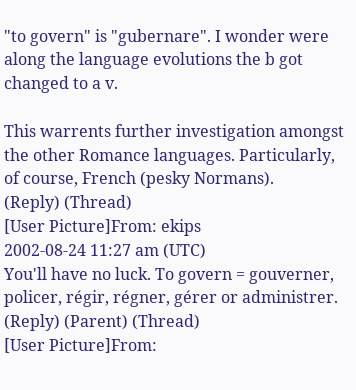"to govern" is "gubernare". I wonder were along the language evolutions the b got changed to a v.

This warrents further investigation amongst the other Romance languages. Particularly, of course, French (pesky Normans).
(Reply) (Thread)
[User Picture]From: ekips
2002-08-24 11:27 am (UTC)
You'll have no luck. To govern = gouverner, policer, régir, régner, gérer or administrer.
(Reply) (Parent) (Thread)
[User Picture]From: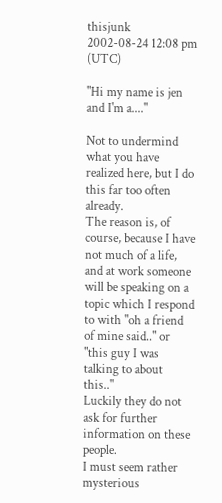thisjunk
2002-08-24 12:08 pm (UTC)

"Hi my name is jen and I'm a...."

Not to undermind what you have realized here, but I do this far too often already.
The reason is, of course, because I have not much of a life, and at work someone will be speaking on a topic which I respond to with "oh a friend of mine said.." or "this guy I was talking to about this.."
Luckily they do not ask for further information on these people.
I must seem rather mysterious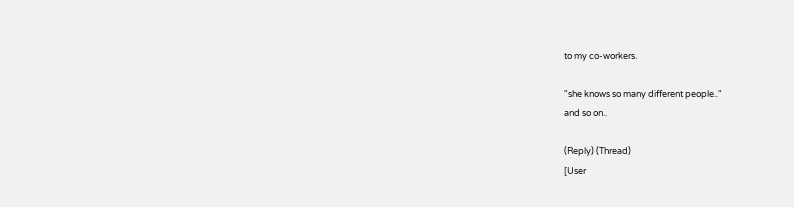to my co-workers.

"she knows so many different people.."
and so on..

(Reply) (Thread)
[User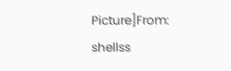Picture]From: shellss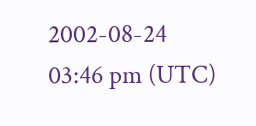2002-08-24 03:46 pm (UTC)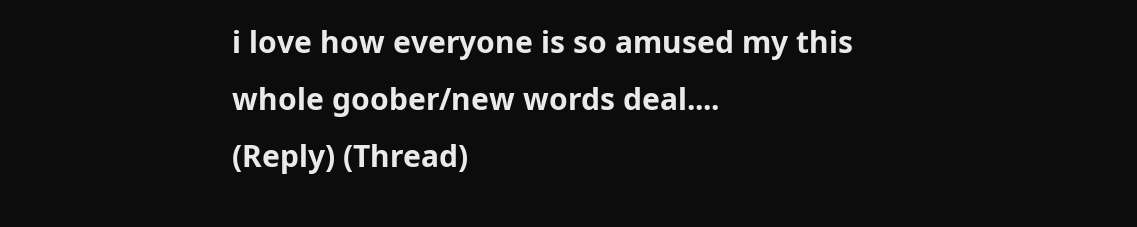i love how everyone is so amused my this whole goober/new words deal....
(Reply) (Thread)